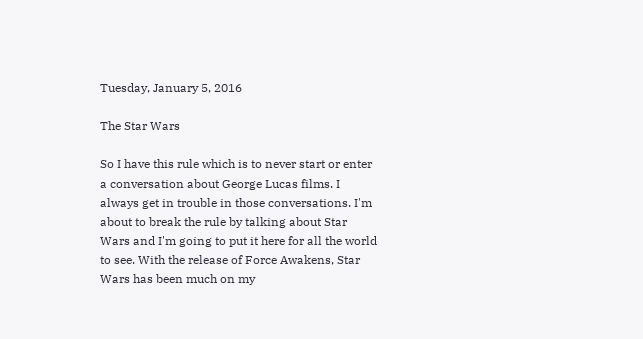Tuesday, January 5, 2016

The Star Wars

So I have this rule which is to never start or enter a conversation about George Lucas films. I always get in trouble in those conversations. I'm about to break the rule by talking about Star Wars and I'm going to put it here for all the world to see. With the release of Force Awakens, Star Wars has been much on my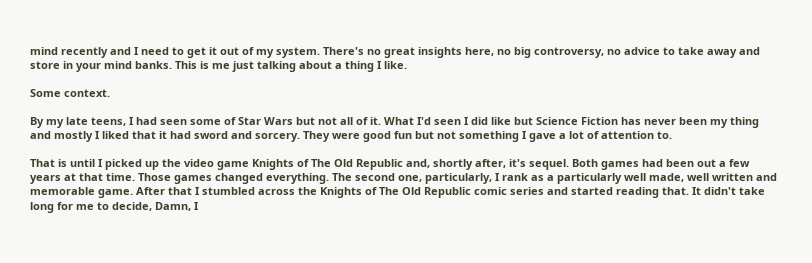mind recently and I need to get it out of my system. There's no great insights here, no big controversy, no advice to take away and store in your mind banks. This is me just talking about a thing I like.

Some context.

By my late teens, I had seen some of Star Wars but not all of it. What I'd seen I did like but Science Fiction has never been my thing and mostly I liked that it had sword and sorcery. They were good fun but not something I gave a lot of attention to.

That is until I picked up the video game Knights of The Old Republic and, shortly after, it's sequel. Both games had been out a few years at that time. Those games changed everything. The second one, particularly, I rank as a particularly well made, well written and memorable game. After that I stumbled across the Knights of The Old Republic comic series and started reading that. It didn't take long for me to decide, Damn, I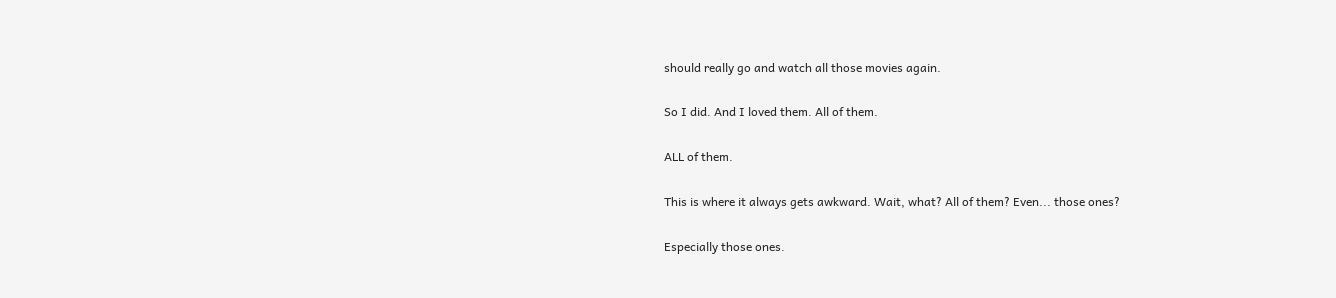should really go and watch all those movies again.

So I did. And I loved them. All of them.

ALL of them.

This is where it always gets awkward. Wait, what? All of them? Even... those ones?

Especially those ones.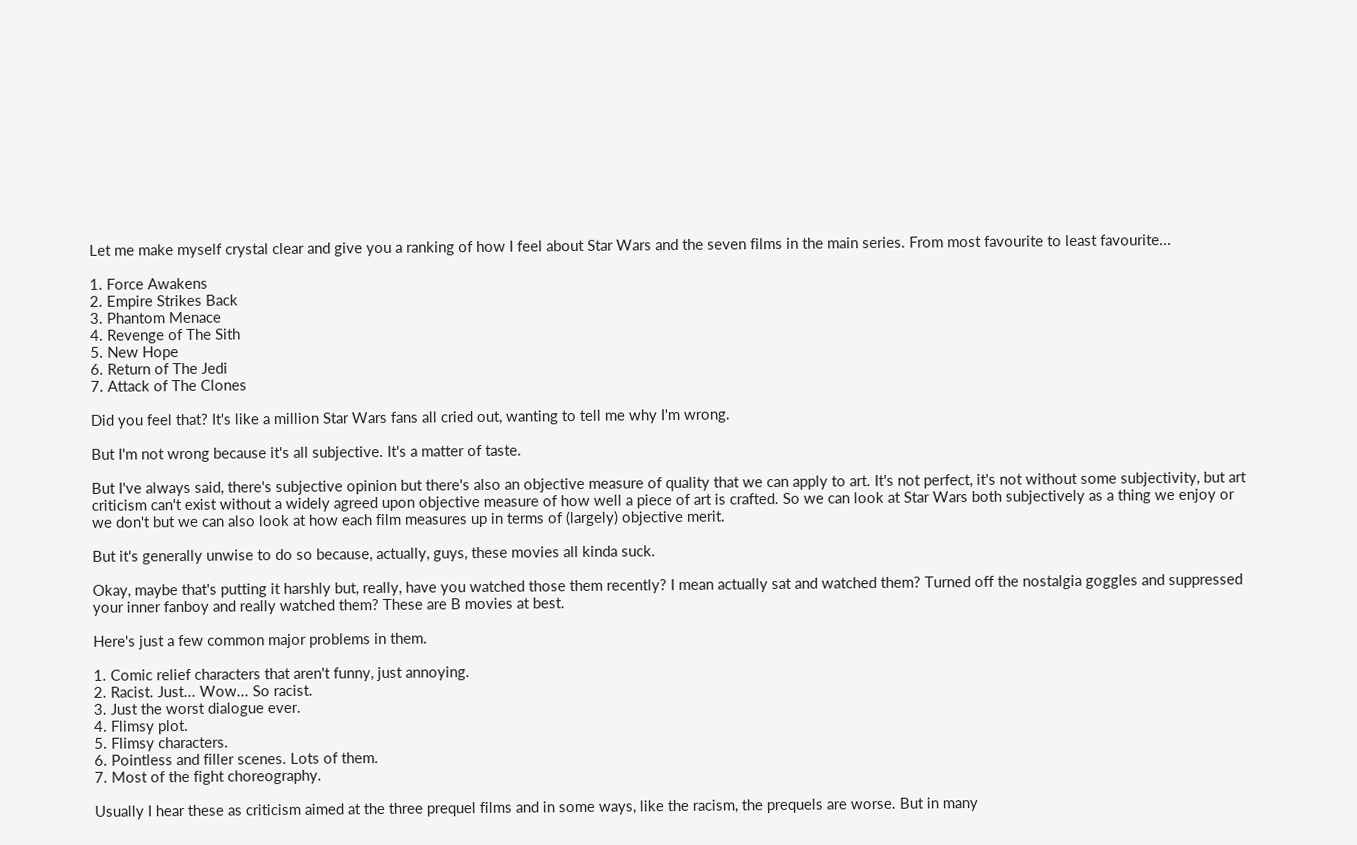Let me make myself crystal clear and give you a ranking of how I feel about Star Wars and the seven films in the main series. From most favourite to least favourite...

1. Force Awakens
2. Empire Strikes Back
3. Phantom Menace
4. Revenge of The Sith
5. New Hope
6. Return of The Jedi
7. Attack of The Clones

Did you feel that? It's like a million Star Wars fans all cried out, wanting to tell me why I'm wrong.

But I'm not wrong because it's all subjective. It's a matter of taste.

But I've always said, there's subjective opinion but there's also an objective measure of quality that we can apply to art. It's not perfect, it's not without some subjectivity, but art criticism can't exist without a widely agreed upon objective measure of how well a piece of art is crafted. So we can look at Star Wars both subjectively as a thing we enjoy or we don't but we can also look at how each film measures up in terms of (largely) objective merit.

But it's generally unwise to do so because, actually, guys, these movies all kinda suck.

Okay, maybe that's putting it harshly but, really, have you watched those them recently? I mean actually sat and watched them? Turned off the nostalgia goggles and suppressed your inner fanboy and really watched them? These are B movies at best.

Here's just a few common major problems in them.

1. Comic relief characters that aren't funny, just annoying.
2. Racist. Just... Wow... So racist.
3. Just the worst dialogue ever.
4. Flimsy plot.
5. Flimsy characters.
6. Pointless and filler scenes. Lots of them.
7. Most of the fight choreography.

Usually I hear these as criticism aimed at the three prequel films and in some ways, like the racism, the prequels are worse. But in many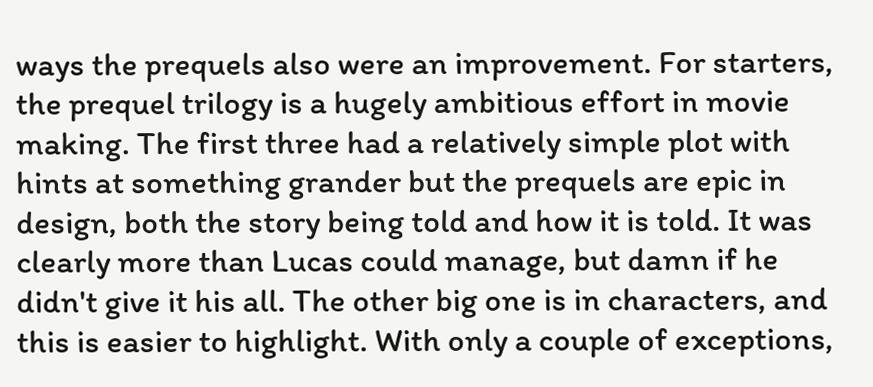ways the prequels also were an improvement. For starters, the prequel trilogy is a hugely ambitious effort in movie making. The first three had a relatively simple plot with hints at something grander but the prequels are epic in design, both the story being told and how it is told. It was clearly more than Lucas could manage, but damn if he didn't give it his all. The other big one is in characters, and this is easier to highlight. With only a couple of exceptions,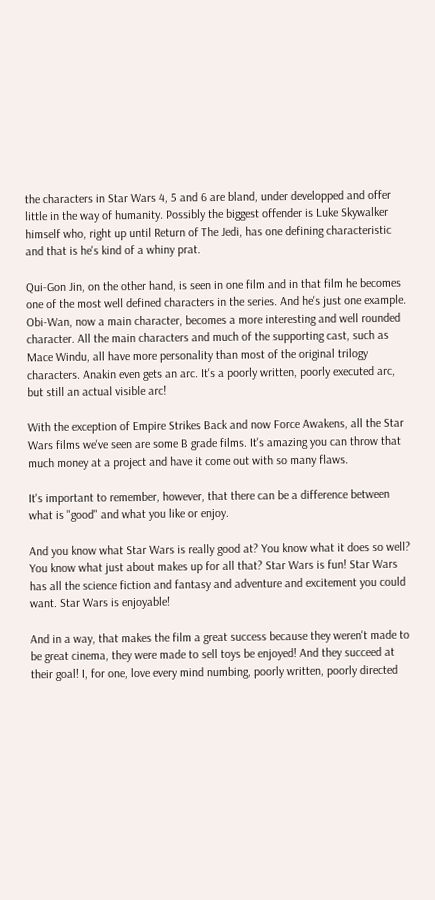the characters in Star Wars 4, 5 and 6 are bland, under developped and offer little in the way of humanity. Possibly the biggest offender is Luke Skywalker himself who, right up until Return of The Jedi, has one defining characteristic and that is he's kind of a whiny prat.

Qui-Gon Jin, on the other hand, is seen in one film and in that film he becomes one of the most well defined characters in the series. And he's just one example. Obi-Wan, now a main character, becomes a more interesting and well rounded character. All the main characters and much of the supporting cast, such as Mace Windu, all have more personality than most of the original trilogy characters. Anakin even gets an arc. It's a poorly written, poorly executed arc, but still an actual visible arc!

With the exception of Empire Strikes Back and now Force Awakens, all the Star Wars films we've seen are some B grade films. It's amazing you can throw that much money at a project and have it come out with so many flaws.

It's important to remember, however, that there can be a difference between what is "good" and what you like or enjoy.

And you know what Star Wars is really good at? You know what it does so well? You know what just about makes up for all that? Star Wars is fun! Star Wars has all the science fiction and fantasy and adventure and excitement you could want. Star Wars is enjoyable!

And in a way, that makes the film a great success because they weren't made to be great cinema, they were made to sell toys be enjoyed! And they succeed at their goal! I, for one, love every mind numbing, poorly written, poorly directed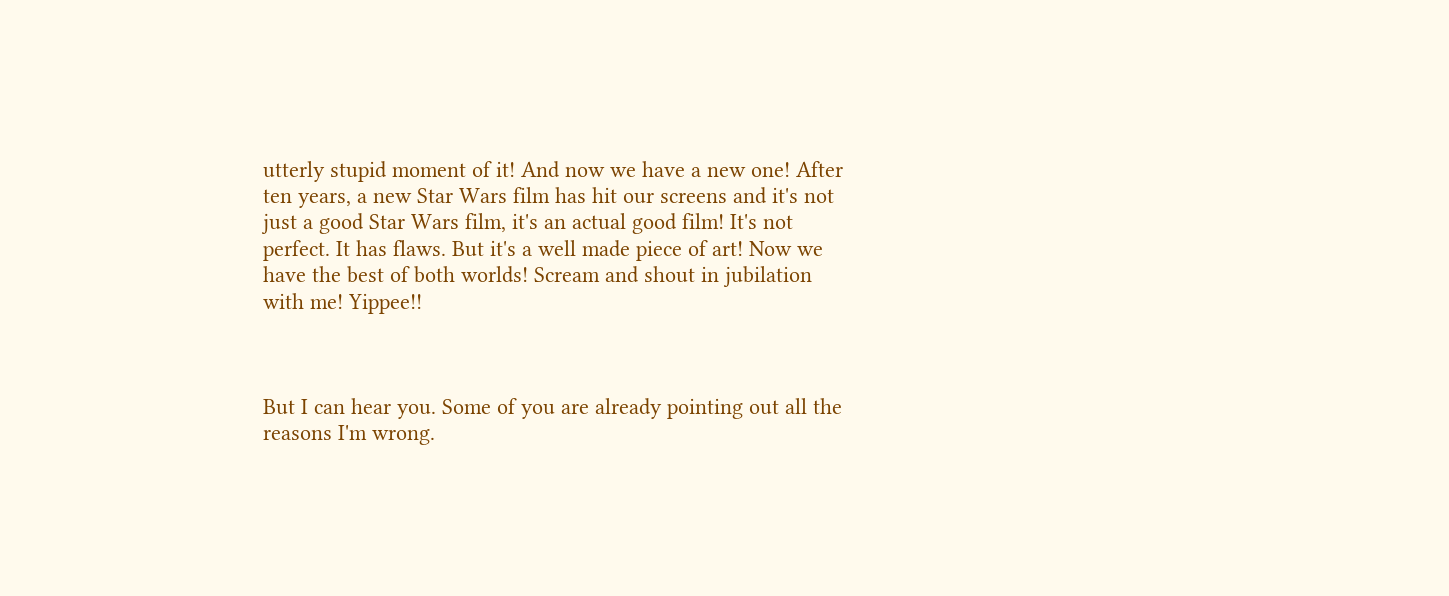utterly stupid moment of it! And now we have a new one! After ten years, a new Star Wars film has hit our screens and it's not just a good Star Wars film, it's an actual good film! It's not perfect. It has flaws. But it's a well made piece of art! Now we have the best of both worlds! Scream and shout in jubilation with me! Yippee!!



But I can hear you. Some of you are already pointing out all the reasons I'm wrong.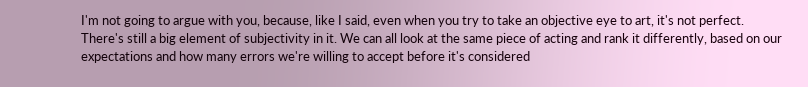I'm not going to argue with you, because, like I said, even when you try to take an objective eye to art, it's not perfect. There's still a big element of subjectivity in it. We can all look at the same piece of acting and rank it differently, based on our expectations and how many errors we're willing to accept before it's considered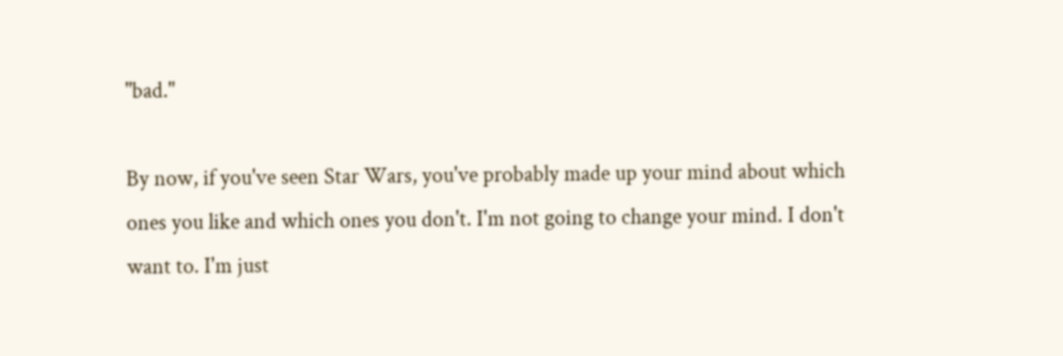"bad."

By now, if you've seen Star Wars, you've probably made up your mind about which ones you like and which ones you don't. I'm not going to change your mind. I don't want to. I'm just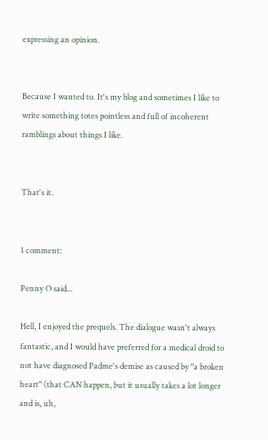expressing an opinion.


Because I wanted to. It's my blog and sometimes I like to write something totes pointless and full of incoherent ramblings about things I like.


That's it.


1 comment:

Penny O said...

Hell, I enjoyed the prequels. The dialogue wasn't always fantastic, and I would have preferred for a medical droid to not have diagnosed Padme's demise as caused by "a broken heart" (that CAN happen, but it usually takes a lot longer and is, uh,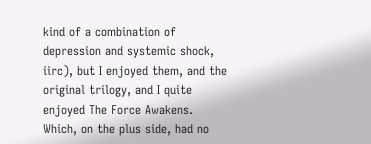kind of a combination of depression and systemic shock, iirc), but I enjoyed them, and the original trilogy, and I quite enjoyed The Force Awakens. Which, on the plus side, had no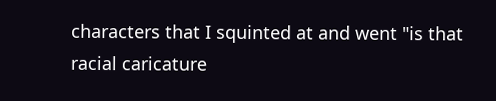characters that I squinted at and went "is that racial caricature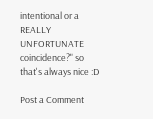intentional or a REALLY UNFORTUNATE coincidence?" so that's always nice :D

Post a Comment